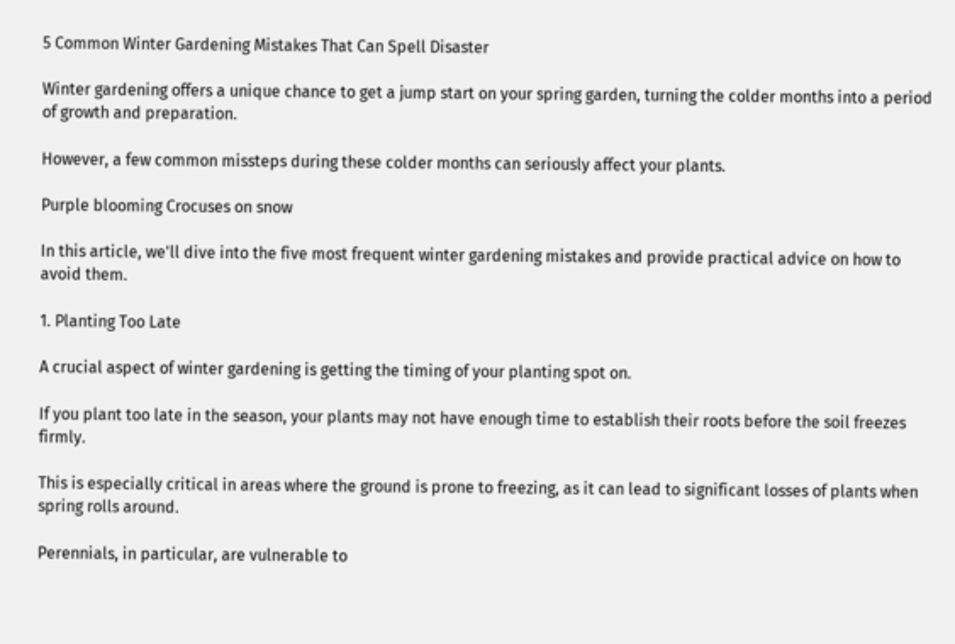5 Common Winter Gardening Mistakes That Can Spell Disaster

Winter gardening offers a unique chance to get a jump start on your spring garden, turning the colder months into a period of growth and preparation.

However, a few common missteps during these colder months can seriously affect your plants.

Purple blooming Crocuses on snow

In this article, we'll dive into the five most frequent winter gardening mistakes and provide practical advice on how to avoid them.

1. Planting Too Late

A crucial aspect of winter gardening is getting the timing of your planting spot on.

If you plant too late in the season, your plants may not have enough time to establish their roots before the soil freezes firmly.

This is especially critical in areas where the ground is prone to freezing, as it can lead to significant losses of plants when spring rolls around.

Perennials, in particular, are vulnerable to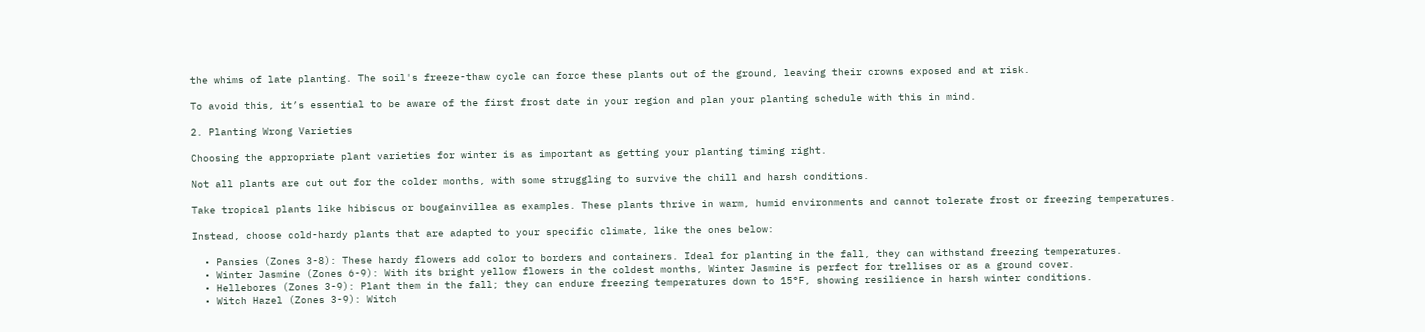the whims of late planting. The soil's freeze-thaw cycle can force these plants out of the ground, leaving their crowns exposed and at risk.

To avoid this, it’s essential to be aware of the first frost date in your region and plan your planting schedule with this in mind.

2. Planting Wrong Varieties

Choosing the appropriate plant varieties for winter is as important as getting your planting timing right.

Not all plants are cut out for the colder months, with some struggling to survive the chill and harsh conditions.

Take tropical plants like hibiscus or bougainvillea as examples. These plants thrive in warm, humid environments and cannot tolerate frost or freezing temperatures.

Instead, choose cold-hardy plants that are adapted to your specific climate, like the ones below:

  • Pansies (Zones 3-8): These hardy flowers add color to borders and containers. Ideal for planting in the fall, they can withstand freezing temperatures.
  • Winter Jasmine (Zones 6-9): With its bright yellow flowers in the coldest months, Winter Jasmine is perfect for trellises or as a ground cover.
  • Hellebores (Zones 3-9): Plant them in the fall; they can endure freezing temperatures down to 15°F, showing resilience in harsh winter conditions.
  • Witch Hazel (Zones 3-9): Witch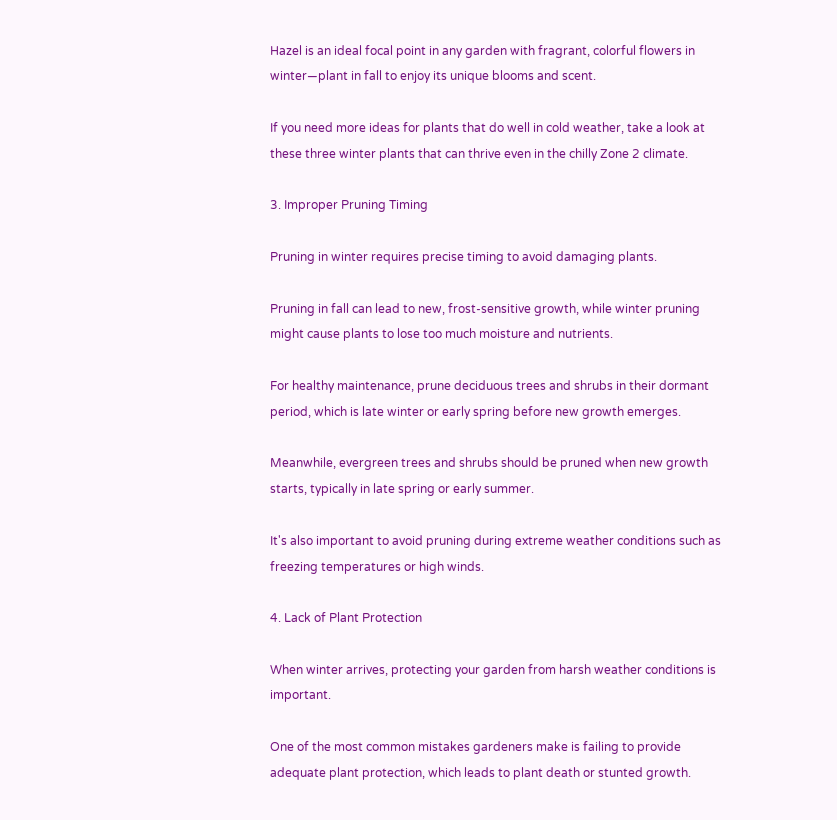Hazel is an ideal focal point in any garden with fragrant, colorful flowers in winter—plant in fall to enjoy its unique blooms and scent.

If you need more ideas for plants that do well in cold weather, take a look at these three winter plants that can thrive even in the chilly Zone 2 climate.

3. Improper Pruning Timing

Pruning in winter requires precise timing to avoid damaging plants.

Pruning in fall can lead to new, frost-sensitive growth, while winter pruning might cause plants to lose too much moisture and nutrients.

For healthy maintenance, prune deciduous trees and shrubs in their dormant period, which is late winter or early spring before new growth emerges.

Meanwhile, evergreen trees and shrubs should be pruned when new growth starts, typically in late spring or early summer.

It's also important to avoid pruning during extreme weather conditions such as freezing temperatures or high winds.

4. Lack of Plant Protection

When winter arrives, protecting your garden from harsh weather conditions is important.

One of the most common mistakes gardeners make is failing to provide adequate plant protection, which leads to plant death or stunted growth.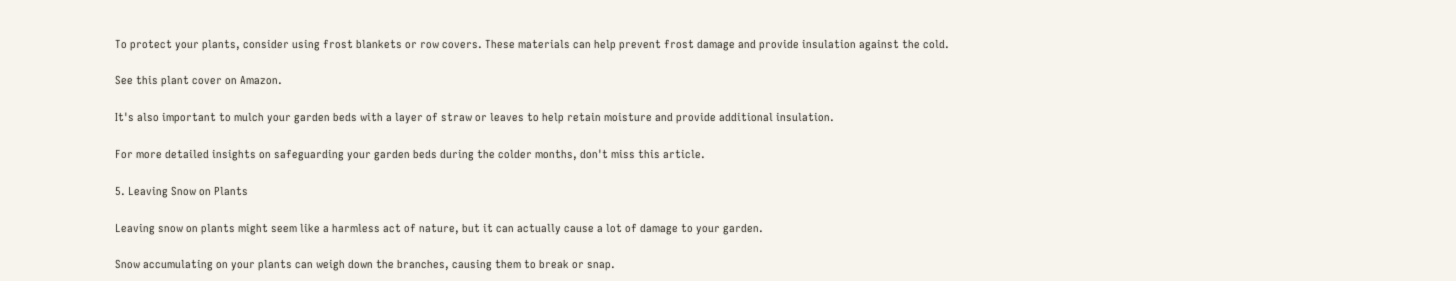To protect your plants, consider using frost blankets or row covers. These materials can help prevent frost damage and provide insulation against the cold.

See this plant cover on Amazon.

It's also important to mulch your garden beds with a layer of straw or leaves to help retain moisture and provide additional insulation.

For more detailed insights on safeguarding your garden beds during the colder months, don't miss this article.

5. Leaving Snow on Plants

Leaving snow on plants might seem like a harmless act of nature, but it can actually cause a lot of damage to your garden.

Snow accumulating on your plants can weigh down the branches, causing them to break or snap.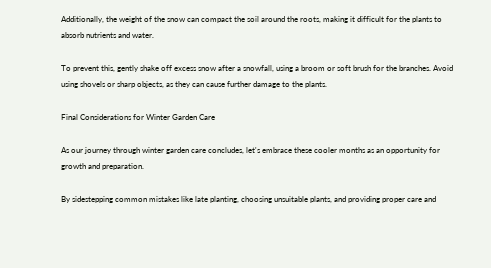Additionally, the weight of the snow can compact the soil around the roots, making it difficult for the plants to absorb nutrients and water.

To prevent this, gently shake off excess snow after a snowfall, using a broom or soft brush for the branches. Avoid using shovels or sharp objects, as they can cause further damage to the plants.

Final Considerations for Winter Garden Care

As our journey through winter garden care concludes, let's embrace these cooler months as an opportunity for growth and preparation.

By sidestepping common mistakes like late planting, choosing unsuitable plants, and providing proper care and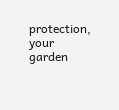protection, your garden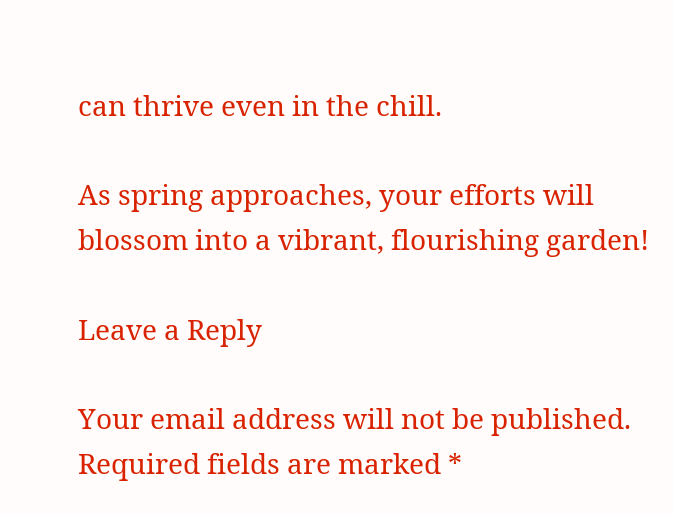can thrive even in the chill.

As spring approaches, your efforts will blossom into a vibrant, flourishing garden!

Leave a Reply

Your email address will not be published. Required fields are marked *